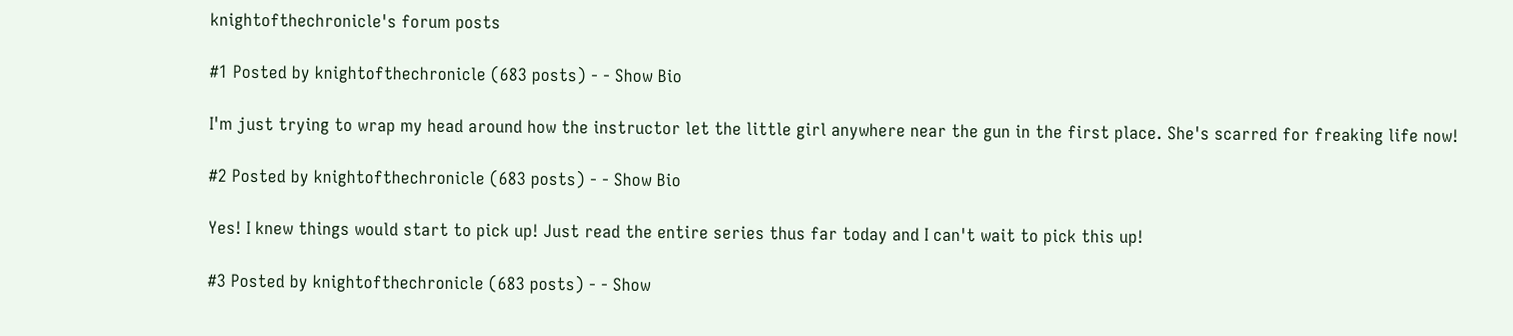knightofthechronicle's forum posts

#1 Posted by knightofthechronicle (683 posts) - - Show Bio

I'm just trying to wrap my head around how the instructor let the little girl anywhere near the gun in the first place. She's scarred for freaking life now!

#2 Posted by knightofthechronicle (683 posts) - - Show Bio

Yes! I knew things would start to pick up! Just read the entire series thus far today and I can't wait to pick this up!

#3 Posted by knightofthechronicle (683 posts) - - Show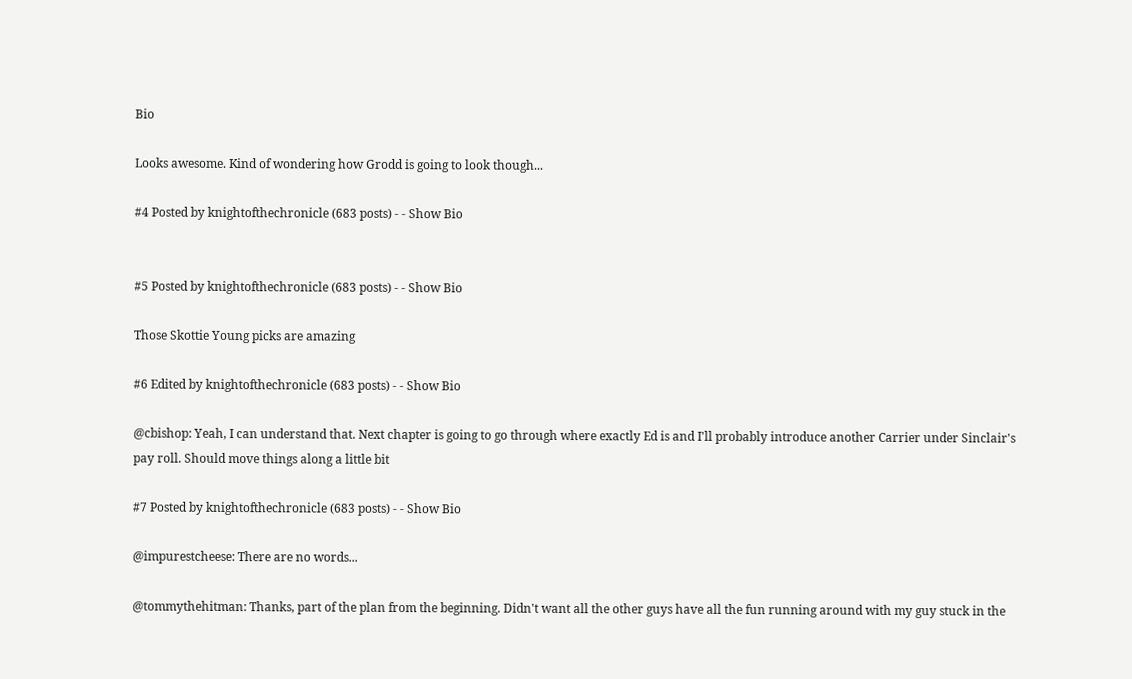Bio

Looks awesome. Kind of wondering how Grodd is going to look though...

#4 Posted by knightofthechronicle (683 posts) - - Show Bio


#5 Posted by knightofthechronicle (683 posts) - - Show Bio

Those Skottie Young picks are amazing

#6 Edited by knightofthechronicle (683 posts) - - Show Bio

@cbishop: Yeah, I can understand that. Next chapter is going to go through where exactly Ed is and I'll probably introduce another Carrier under Sinclair's pay roll. Should move things along a little bit

#7 Posted by knightofthechronicle (683 posts) - - Show Bio

@impurestcheese: There are no words...

@tommythehitman: Thanks, part of the plan from the beginning. Didn't want all the other guys have all the fun running around with my guy stuck in the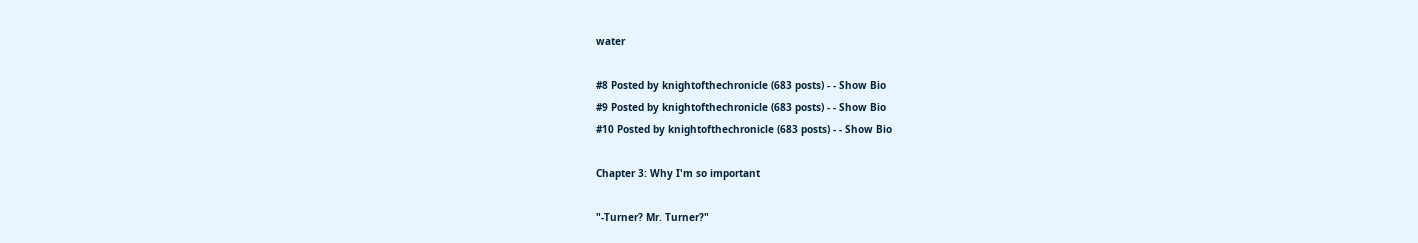water

#8 Posted by knightofthechronicle (683 posts) - - Show Bio
#9 Posted by knightofthechronicle (683 posts) - - Show Bio
#10 Posted by knightofthechronicle (683 posts) - - Show Bio

Chapter 3: Why I'm so important

"-Turner? Mr. Turner?"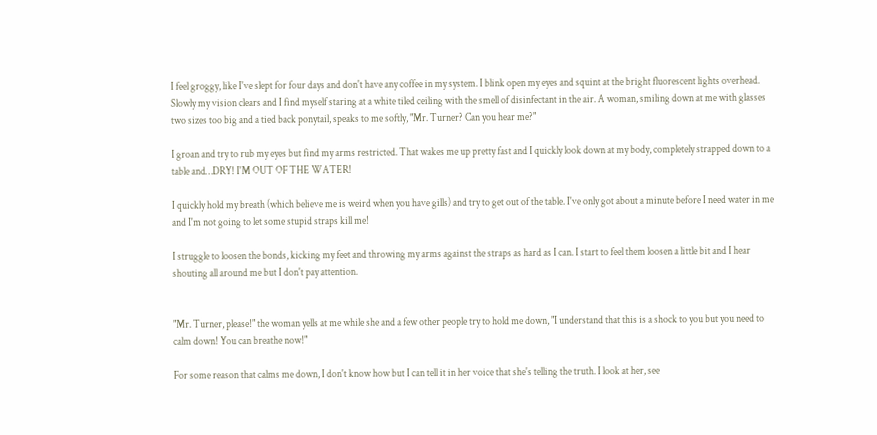I feel groggy, like I've slept for four days and don't have any coffee in my system. I blink open my eyes and squint at the bright fluorescent lights overhead. Slowly my vision clears and I find myself staring at a white tiled ceiling with the smell of disinfectant in the air. A woman, smiling down at me with glasses two sizes too big and a tied back ponytail, speaks to me softly, "Mr. Turner? Can you hear me?"

I groan and try to rub my eyes but find my arms restricted. That wakes me up pretty fast and I quickly look down at my body, completely strapped down to a table and…DRY! I'M OUT OF THE WATER!

I quickly hold my breath (which believe me is weird when you have gills) and try to get out of the table. I've only got about a minute before I need water in me and I'm not going to let some stupid straps kill me!

I struggle to loosen the bonds, kicking my feet and throwing my arms against the straps as hard as I can. I start to feel them loosen a little bit and I hear shouting all around me but I don't pay attention.


"Mr. Turner, please!" the woman yells at me while she and a few other people try to hold me down, "I understand that this is a shock to you but you need to calm down! You can breathe now!"

For some reason that calms me down, I don't know how but I can tell it in her voice that she's telling the truth. I look at her, see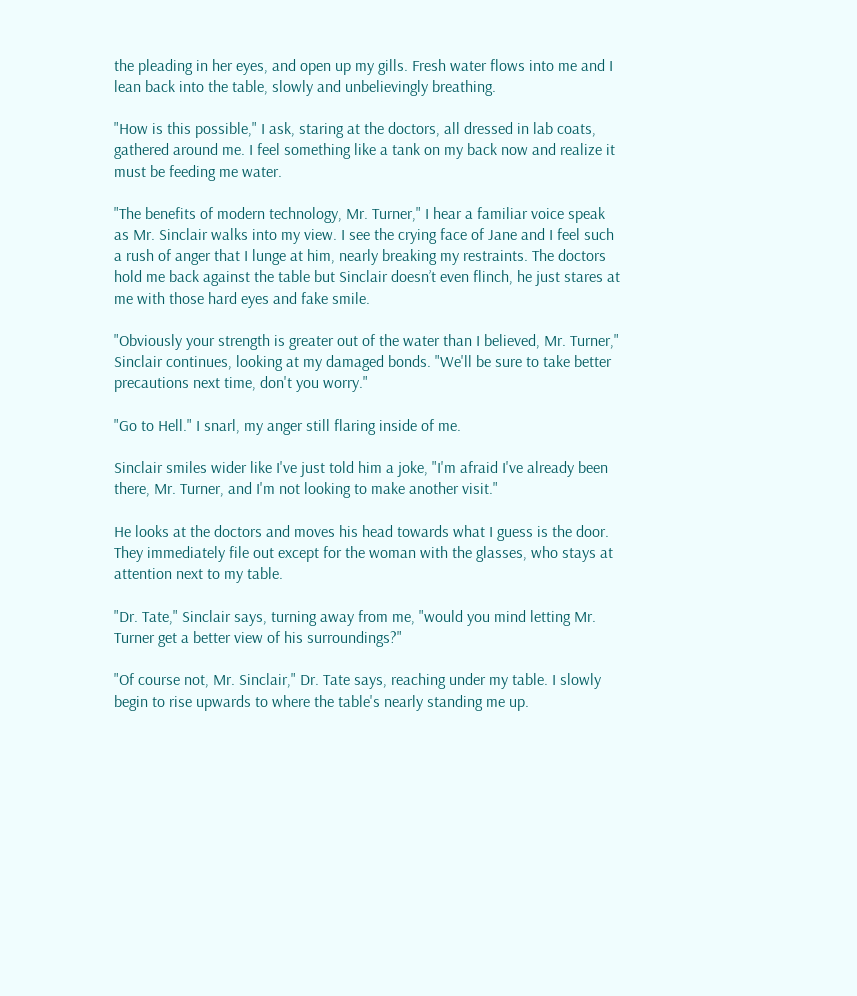the pleading in her eyes, and open up my gills. Fresh water flows into me and I lean back into the table, slowly and unbelievingly breathing.

"How is this possible," I ask, staring at the doctors, all dressed in lab coats, gathered around me. I feel something like a tank on my back now and realize it must be feeding me water.

"The benefits of modern technology, Mr. Turner," I hear a familiar voice speak as Mr. Sinclair walks into my view. I see the crying face of Jane and I feel such a rush of anger that I lunge at him, nearly breaking my restraints. The doctors hold me back against the table but Sinclair doesn’t even flinch, he just stares at me with those hard eyes and fake smile.

"Obviously your strength is greater out of the water than I believed, Mr. Turner," Sinclair continues, looking at my damaged bonds. "We'll be sure to take better precautions next time, don't you worry."

"Go to Hell." I snarl, my anger still flaring inside of me.

Sinclair smiles wider like I've just told him a joke, "I'm afraid I've already been there, Mr. Turner, and I'm not looking to make another visit."

He looks at the doctors and moves his head towards what I guess is the door. They immediately file out except for the woman with the glasses, who stays at attention next to my table.

"Dr. Tate," Sinclair says, turning away from me, "would you mind letting Mr. Turner get a better view of his surroundings?"

"Of course not, Mr. Sinclair," Dr. Tate says, reaching under my table. I slowly begin to rise upwards to where the table's nearly standing me up.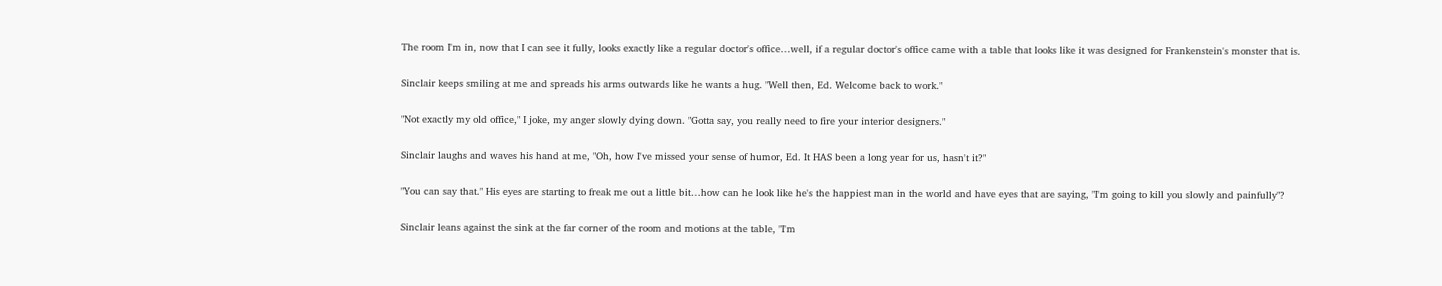The room I'm in, now that I can see it fully, looks exactly like a regular doctor's office…well, if a regular doctor's office came with a table that looks like it was designed for Frankenstein's monster that is.

Sinclair keeps smiling at me and spreads his arms outwards like he wants a hug. "Well then, Ed. Welcome back to work."

"Not exactly my old office," I joke, my anger slowly dying down. "Gotta say, you really need to fire your interior designers."

Sinclair laughs and waves his hand at me, "Oh, how I've missed your sense of humor, Ed. It HAS been a long year for us, hasn't it?"

"You can say that." His eyes are starting to freak me out a little bit…how can he look like he's the happiest man in the world and have eyes that are saying, "I'm going to kill you slowly and painfully"?

Sinclair leans against the sink at the far corner of the room and motions at the table, "I'm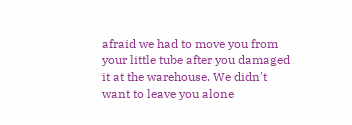afraid we had to move you from your little tube after you damaged it at the warehouse. We didn't want to leave you alone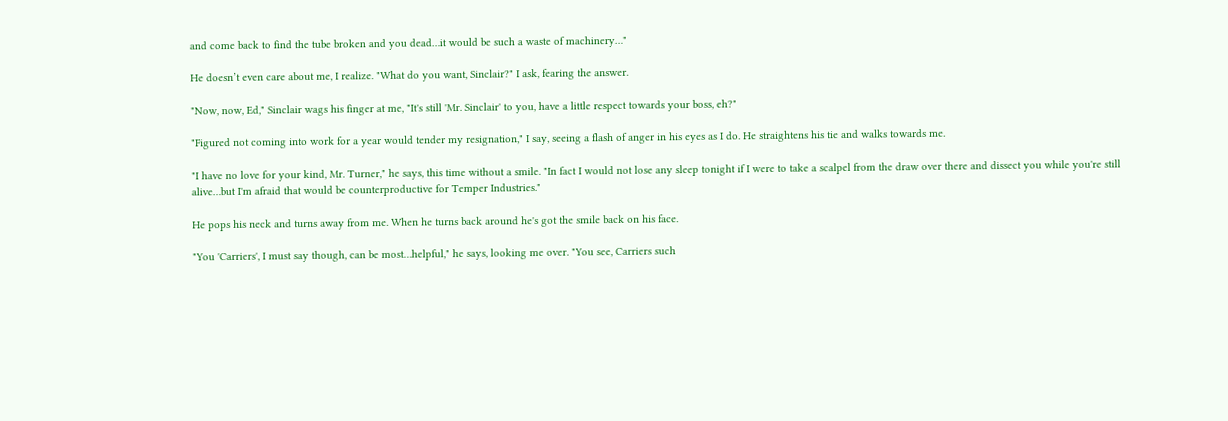and come back to find the tube broken and you dead…it would be such a waste of machinery…"

He doesn’t even care about me, I realize. "What do you want, Sinclair?" I ask, fearing the answer.

"Now, now, Ed," Sinclair wags his finger at me, "It's still 'Mr. Sinclair' to you, have a little respect towards your boss, eh?"

"Figured not coming into work for a year would tender my resignation," I say, seeing a flash of anger in his eyes as I do. He straightens his tie and walks towards me.

"I have no love for your kind, Mr. Turner," he says, this time without a smile. "In fact I would not lose any sleep tonight if I were to take a scalpel from the draw over there and dissect you while you're still alive…but I'm afraid that would be counterproductive for Temper Industries."

He pops his neck and turns away from me. When he turns back around he's got the smile back on his face.

"You 'Carriers', I must say though, can be most…helpful," he says, looking me over. "You see, Carriers such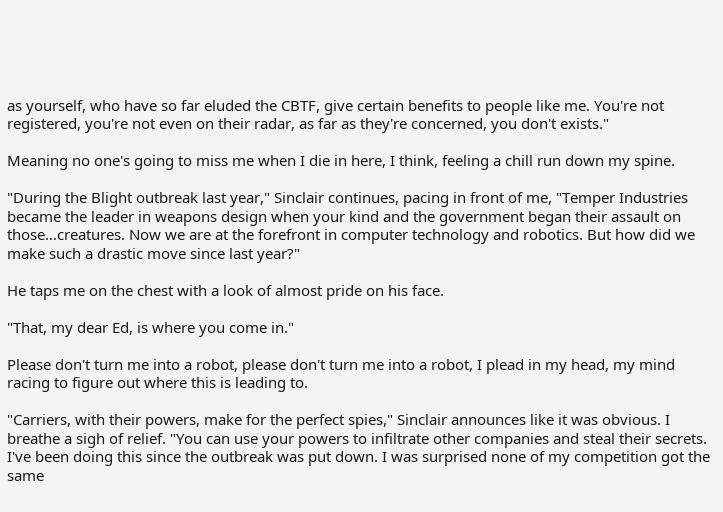as yourself, who have so far eluded the CBTF, give certain benefits to people like me. You're not registered, you're not even on their radar, as far as they're concerned, you don't exists."

Meaning no one's going to miss me when I die in here, I think, feeling a chill run down my spine.

"During the Blight outbreak last year," Sinclair continues, pacing in front of me, "Temper Industries became the leader in weapons design when your kind and the government began their assault on those…creatures. Now we are at the forefront in computer technology and robotics. But how did we make such a drastic move since last year?"

He taps me on the chest with a look of almost pride on his face.

"That, my dear Ed, is where you come in."

Please don't turn me into a robot, please don't turn me into a robot, I plead in my head, my mind racing to figure out where this is leading to.

"Carriers, with their powers, make for the perfect spies," Sinclair announces like it was obvious. I breathe a sigh of relief. "You can use your powers to infiltrate other companies and steal their secrets. I've been doing this since the outbreak was put down. I was surprised none of my competition got the same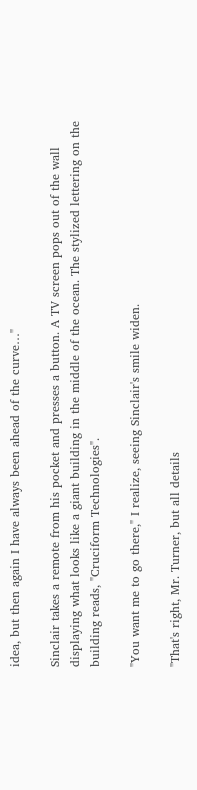idea, but then again I have always been ahead of the curve…"

Sinclair takes a remote from his pocket and presses a button. A TV screen pops out of the wall displaying what looks like a giant building in the middle of the ocean. The stylized lettering on the building reads, "Cruciform Technologies".

"You want me to go there," I realize, seeing Sinclair's smile widen.

"That's right, Mr. Turner, but all details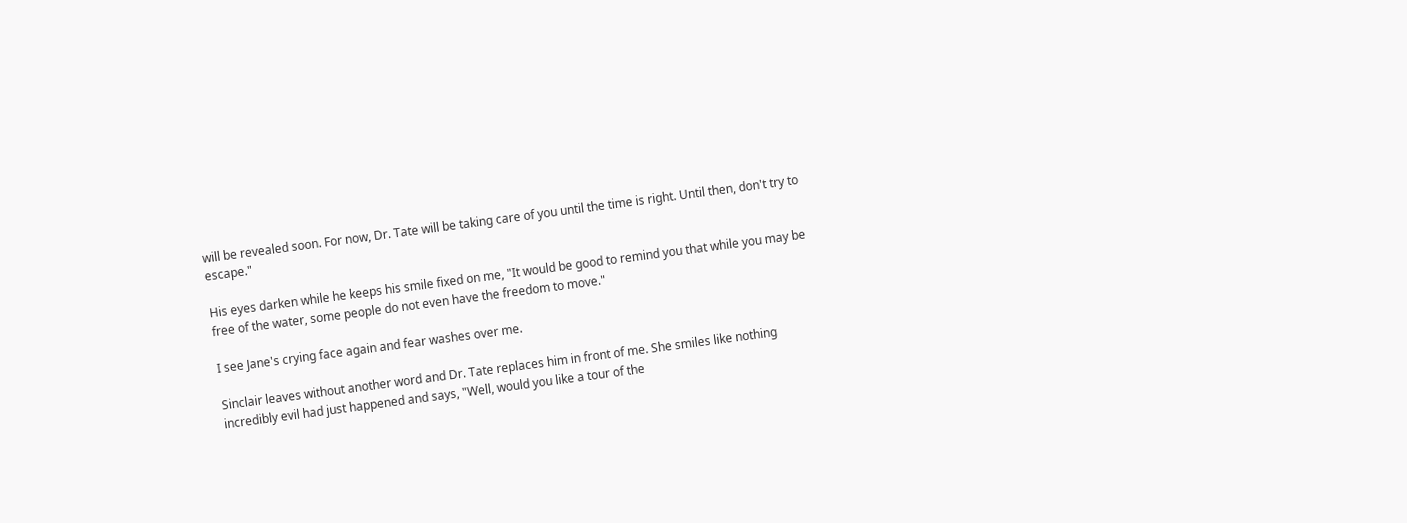will be revealed soon. For now, Dr. Tate will be taking care of you until the time is right. Until then, don't try to escape."

His eyes darken while he keeps his smile fixed on me, "It would be good to remind you that while you may be free of the water, some people do not even have the freedom to move."

I see Jane's crying face again and fear washes over me.

Sinclair leaves without another word and Dr. Tate replaces him in front of me. She smiles like nothing incredibly evil had just happened and says, "Well, would you like a tour of the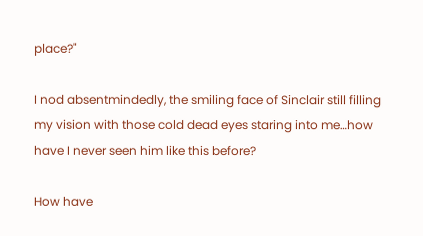place?"

I nod absentmindedly, the smiling face of Sinclair still filling my vision with those cold dead eyes staring into me…how have I never seen him like this before?

How have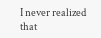I never realized that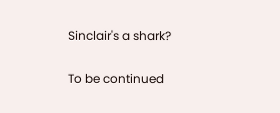Sinclair's a shark?

To be continued